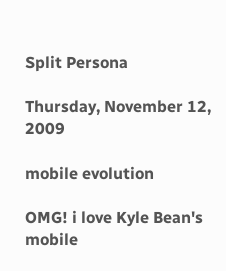Split Persona

Thursday, November 12, 2009

mobile evolution

OMG! i love Kyle Bean's mobile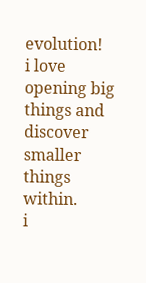evolution!
i love opening big things and discover smaller things within.
i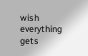wish everything gets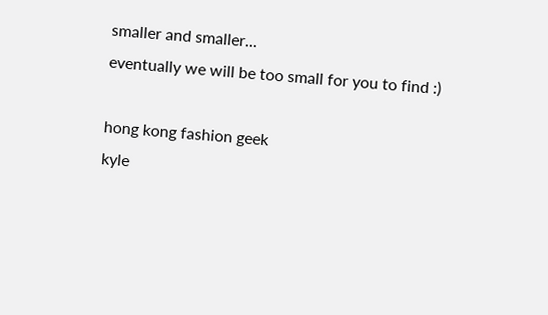smaller and smaller...
eventually we will be too small for you to find :)

hong kong fashion geek
kyle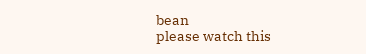bean
please watch this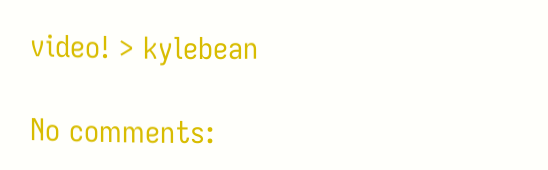video! > kylebean

No comments: